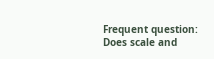Frequent question: Does scale and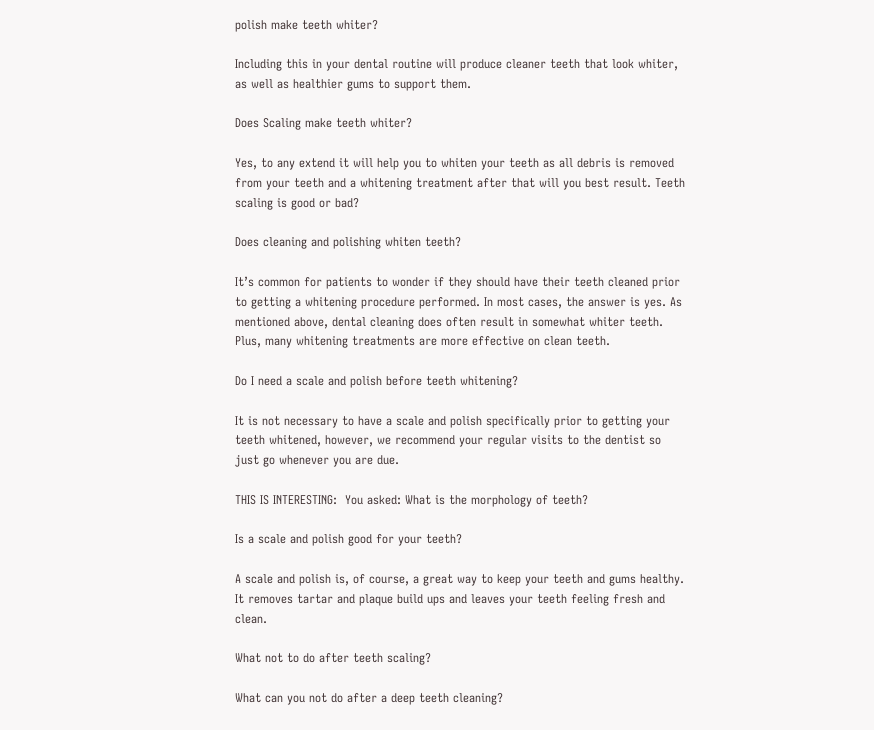polish make teeth whiter?

Including this in your dental routine will produce cleaner teeth that look whiter, as well as healthier gums to support them.

Does Scaling make teeth whiter?

Yes, to any extend it will help you to whiten your teeth as all debris is removed from your teeth and a whitening treatment after that will you best result. Teeth scaling is good or bad?

Does cleaning and polishing whiten teeth?

It’s common for patients to wonder if they should have their teeth cleaned prior to getting a whitening procedure performed. In most cases, the answer is yes. As mentioned above, dental cleaning does often result in somewhat whiter teeth. Plus, many whitening treatments are more effective on clean teeth.

Do I need a scale and polish before teeth whitening?

It is not necessary to have a scale and polish specifically prior to getting your teeth whitened, however, we recommend your regular visits to the dentist so just go whenever you are due.

THIS IS INTERESTING:  You asked: What is the morphology of teeth?

Is a scale and polish good for your teeth?

A scale and polish is, of course, a great way to keep your teeth and gums healthy. It removes tartar and plaque build ups and leaves your teeth feeling fresh and clean.

What not to do after teeth scaling?

What can you not do after a deep teeth cleaning?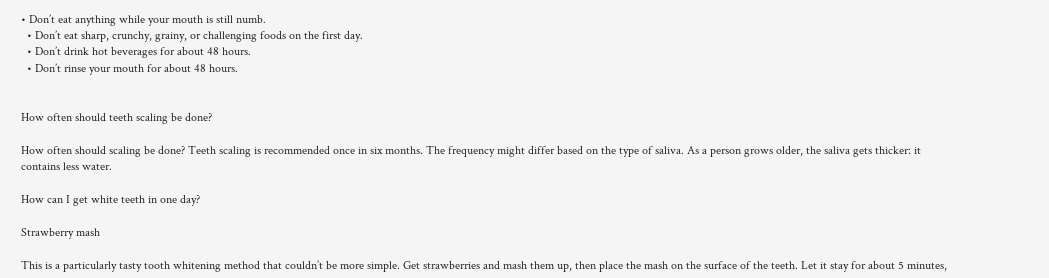• Don’t eat anything while your mouth is still numb.
  • Don’t eat sharp, crunchy, grainy, or challenging foods on the first day.
  • Don’t drink hot beverages for about 48 hours.
  • Don’t rinse your mouth for about 48 hours.


How often should teeth scaling be done?

How often should scaling be done? Teeth scaling is recommended once in six months. The frequency might differ based on the type of saliva. As a person grows older, the saliva gets thicker: it contains less water.

How can I get white teeth in one day?

Strawberry mash

This is a particularly tasty tooth whitening method that couldn’t be more simple. Get strawberries and mash them up, then place the mash on the surface of the teeth. Let it stay for about 5 minutes,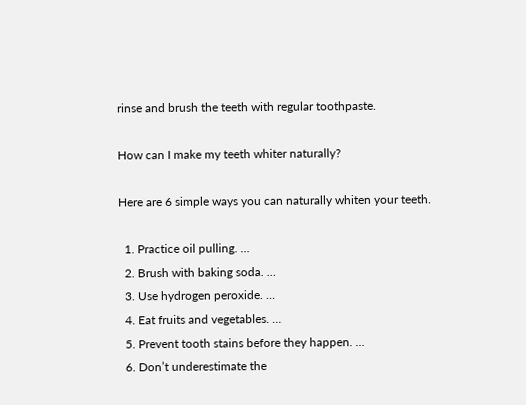rinse and brush the teeth with regular toothpaste.

How can I make my teeth whiter naturally?

Here are 6 simple ways you can naturally whiten your teeth.

  1. Practice oil pulling. …
  2. Brush with baking soda. …
  3. Use hydrogen peroxide. …
  4. Eat fruits and vegetables. …
  5. Prevent tooth stains before they happen. …
  6. Don’t underestimate the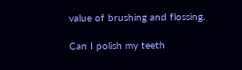value of brushing and flossing.

Can I polish my teeth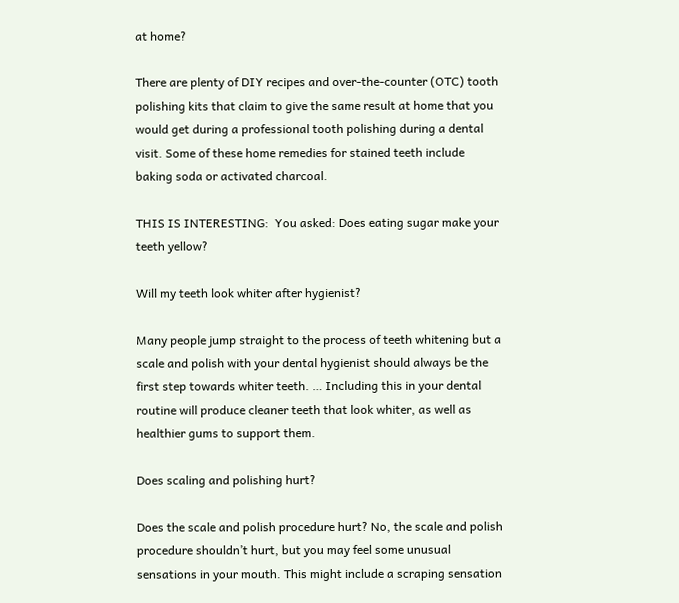at home?

There are plenty of DIY recipes and over-the-counter (OTC) tooth polishing kits that claim to give the same result at home that you would get during a professional tooth polishing during a dental visit. Some of these home remedies for stained teeth include baking soda or activated charcoal.

THIS IS INTERESTING:  You asked: Does eating sugar make your teeth yellow?

Will my teeth look whiter after hygienist?

Many people jump straight to the process of teeth whitening but a scale and polish with your dental hygienist should always be the first step towards whiter teeth. … Including this in your dental routine will produce cleaner teeth that look whiter, as well as healthier gums to support them.

Does scaling and polishing hurt?

Does the scale and polish procedure hurt? No, the scale and polish procedure shouldn’t hurt, but you may feel some unusual sensations in your mouth. This might include a scraping sensation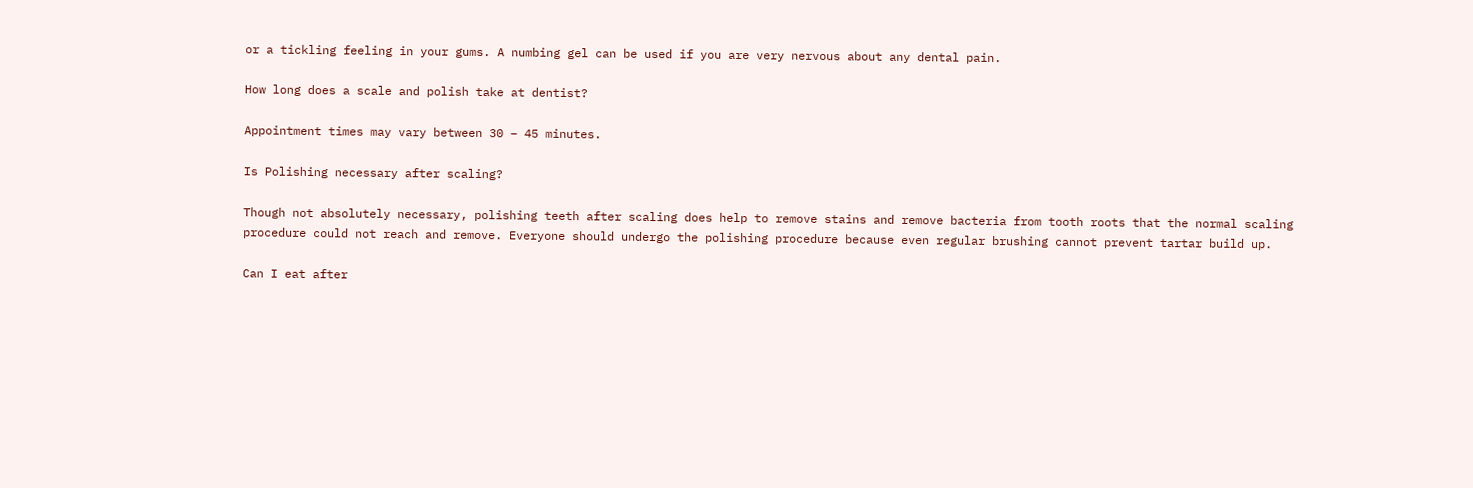or a tickling feeling in your gums. A numbing gel can be used if you are very nervous about any dental pain.

How long does a scale and polish take at dentist?

Appointment times may vary between 30 – 45 minutes.

Is Polishing necessary after scaling?

Though not absolutely necessary, polishing teeth after scaling does help to remove stains and remove bacteria from tooth roots that the normal scaling procedure could not reach and remove. Everyone should undergo the polishing procedure because even regular brushing cannot prevent tartar build up.

Can I eat after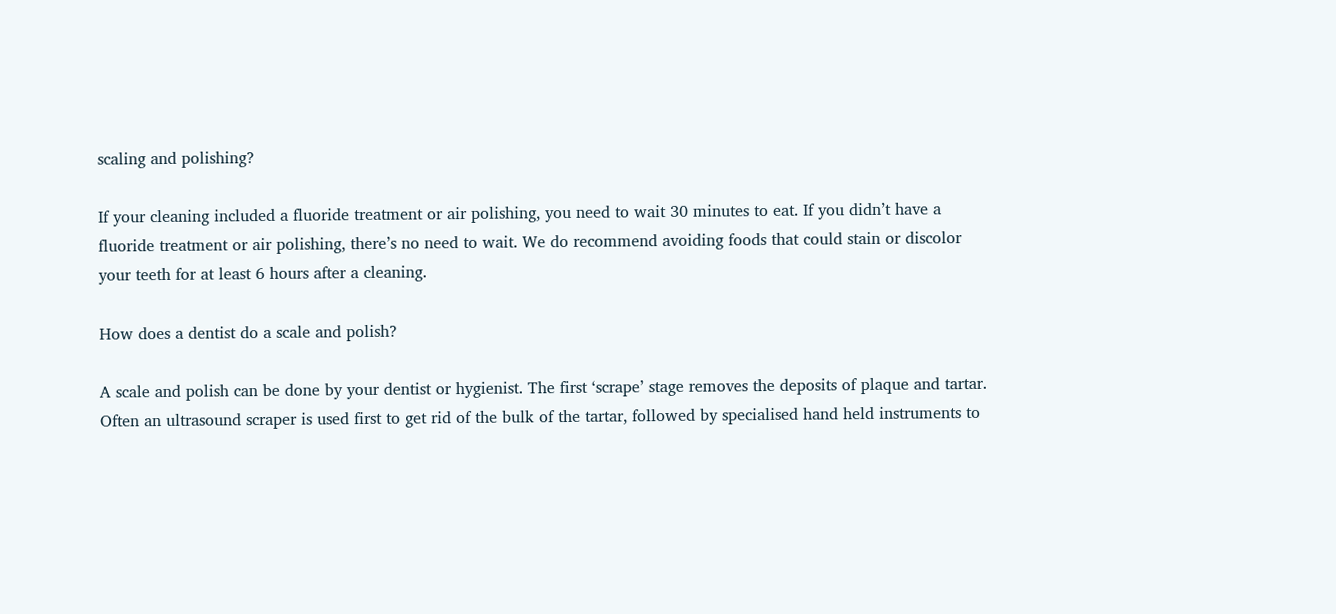scaling and polishing?

If your cleaning included a fluoride treatment or air polishing, you need to wait 30 minutes to eat. If you didn’t have a fluoride treatment or air polishing, there’s no need to wait. We do recommend avoiding foods that could stain or discolor your teeth for at least 6 hours after a cleaning.

How does a dentist do a scale and polish?

A scale and polish can be done by your dentist or hygienist. The first ‘scrape’ stage removes the deposits of plaque and tartar. Often an ultrasound scraper is used first to get rid of the bulk of the tartar, followed by specialised hand held instruments to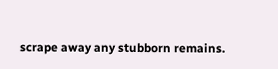scrape away any stubborn remains.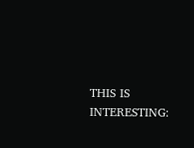THIS IS INTERESTING: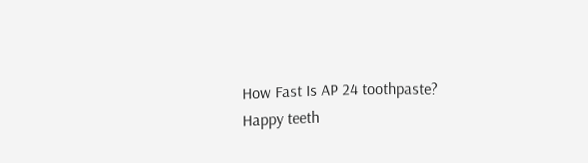How Fast Is AP 24 toothpaste?
Happy teeth